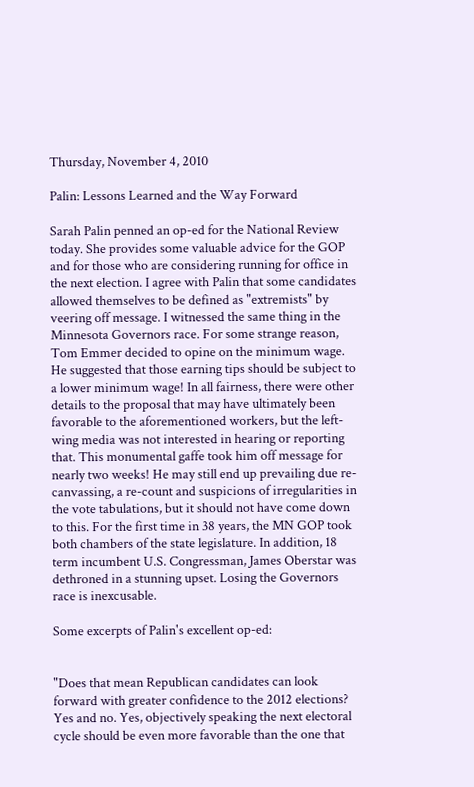Thursday, November 4, 2010

Palin: Lessons Learned and the Way Forward

Sarah Palin penned an op-ed for the National Review today. She provides some valuable advice for the GOP and for those who are considering running for office in the next election. I agree with Palin that some candidates allowed themselves to be defined as "extremists" by veering off message. I witnessed the same thing in the Minnesota Governors race. For some strange reason, Tom Emmer decided to opine on the minimum wage. He suggested that those earning tips should be subject to a lower minimum wage! In all fairness, there were other details to the proposal that may have ultimately been favorable to the aforementioned workers, but the left-wing media was not interested in hearing or reporting that. This monumental gaffe took him off message for nearly two weeks! He may still end up prevailing due re-canvassing, a re-count and suspicions of irregularities in the vote tabulations, but it should not have come down to this. For the first time in 38 years, the MN GOP took both chambers of the state legislature. In addition, 18 term incumbent U.S. Congressman, James Oberstar was dethroned in a stunning upset. Losing the Governors race is inexcusable.

Some excerpts of Palin's excellent op-ed:


"Does that mean Republican candidates can look forward with greater confidence to the 2012 elections? Yes and no. Yes, objectively speaking the next electoral cycle should be even more favorable than the one that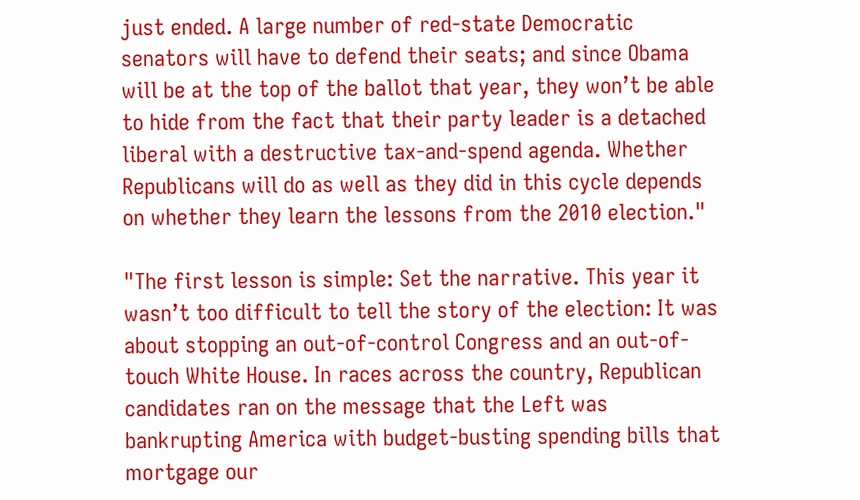just ended. A large number of red-state Democratic senators will have to defend their seats; and since Obama will be at the top of the ballot that year, they won’t be able to hide from the fact that their party leader is a detached liberal with a destructive tax-and-spend agenda. Whether Republicans will do as well as they did in this cycle depends on whether they learn the lessons from the 2010 election."

"The first lesson is simple: Set the narrative. This year it wasn’t too difficult to tell the story of the election: It was about stopping an out-of-control Congress and an out-of-touch White House. In races across the country, Republican candidates ran on the message that the Left was bankrupting America with budget-busting spending bills that mortgage our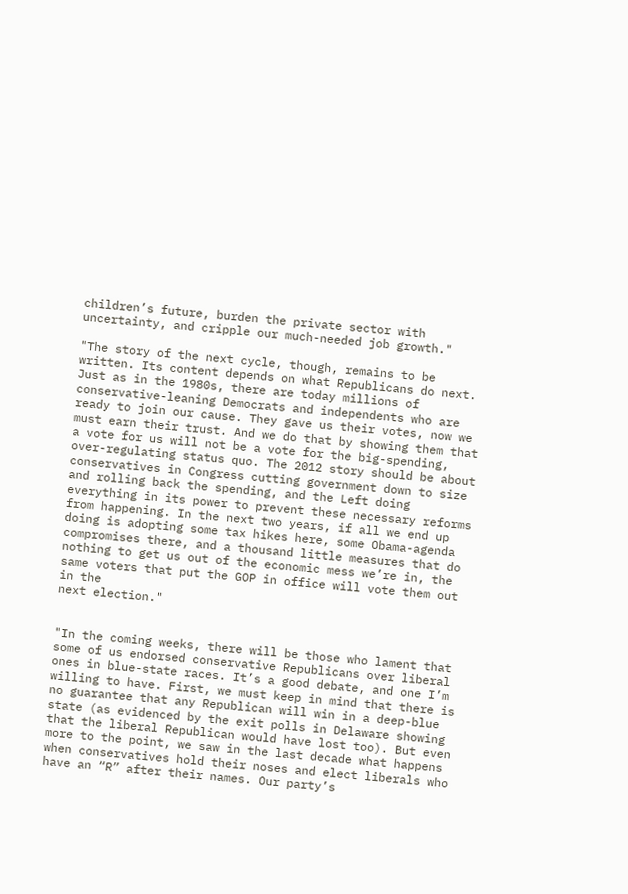children’s future, burden the private sector with uncertainty, and cripple our much-needed job growth."

"The story of the next cycle, though, remains to be written. Its content depends on what Republicans do next. Just as in the 1980s, there are today millions of conservative-leaning Democrats and independents who are ready to join our cause. They gave us their votes, now we must earn their trust. And we do that by showing them that a vote for us will not be a vote for the big-spending, over-regulating status quo. The 2012 story should be about conservatives in Congress cutting government down to size and rolling back the spending, and the Left doing everything in its power to prevent these necessary reforms from happening. In the next two years, if all we end up doing is adopting some tax hikes here, some Obama-agenda compromises there, and a thousand little measures that do nothing to get us out of the economic mess we’re in, the same voters that put the GOP in office will vote them out in the
next election."


"In the coming weeks, there will be those who lament that some of us endorsed conservative Republicans over liberal ones in blue-state races. It’s a good debate, and one I’m willing to have. First, we must keep in mind that there is no guarantee that any Republican will win in a deep-blue state (as evidenced by the exit polls in Delaware showing that the liberal Republican would have lost too). But even more to the point, we saw in the last decade what happens when conservatives hold their noses and elect liberals who have an “R” after their names. Our party’s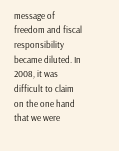message of freedom and fiscal responsibility became diluted. In 2008, it was difficult to claim on the one hand that we were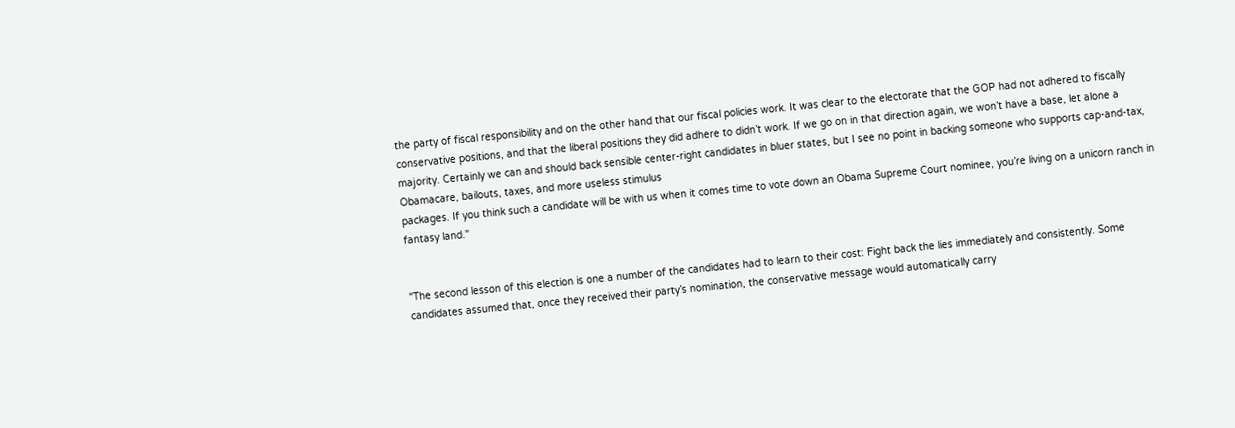the party of fiscal responsibility and on the other hand that our fiscal policies work. It was clear to the electorate that the GOP had not adhered to fiscally conservative positions, and that the liberal positions they did adhere to didn’t work. If we go on in that direction again, we won’t have a base, let alone a majority. Certainly we can and should back sensible center-right candidates in bluer states, but I see no point in backing someone who supports cap-and-tax, Obamacare, bailouts, taxes, and more useless stimulus
packages. If you think such a candidate will be with us when it comes time to vote down an Obama Supreme Court nominee, you’re living on a unicorn ranch in fantasy land."


"The second lesson of this election is one a number of the candidates had to learn to their cost: Fight back the lies immediately and consistently. Some candidates assumed that, once they received their party’s nomination, the conservative message would automatically carry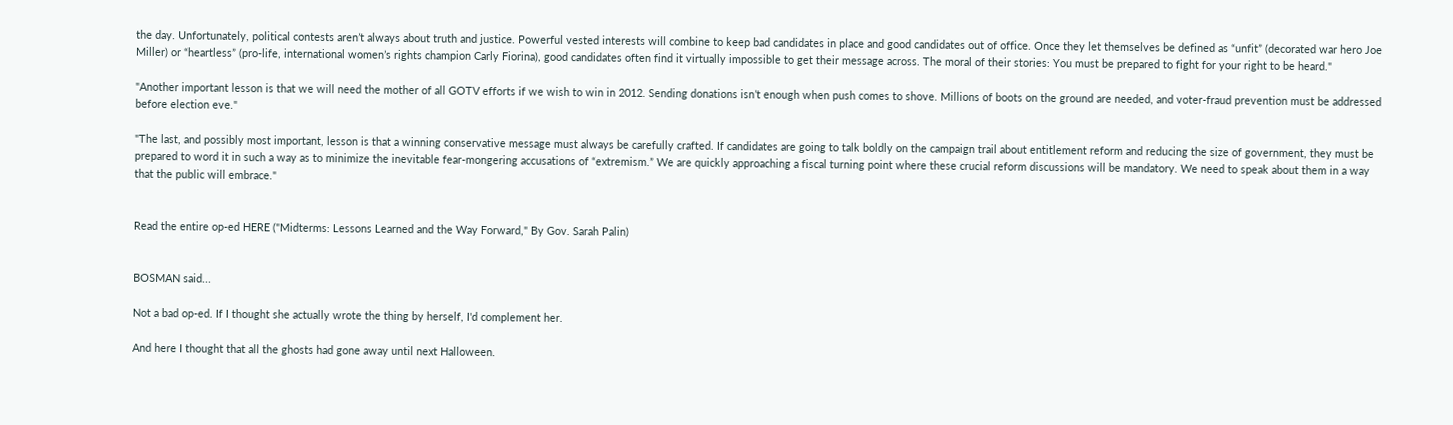the day. Unfortunately, political contests aren’t always about truth and justice. Powerful vested interests will combine to keep bad candidates in place and good candidates out of office. Once they let themselves be defined as “unfit” (decorated war hero Joe Miller) or “heartless” (pro-life, international women’s rights champion Carly Fiorina), good candidates often find it virtually impossible to get their message across. The moral of their stories: You must be prepared to fight for your right to be heard."

"Another important lesson is that we will need the mother of all GOTV efforts if we wish to win in 2012. Sending donations isn’t enough when push comes to shove. Millions of boots on the ground are needed, and voter-fraud prevention must be addressed before election eve."

"The last, and possibly most important, lesson is that a winning conservative message must always be carefully crafted. If candidates are going to talk boldly on the campaign trail about entitlement reform and reducing the size of government, they must be prepared to word it in such a way as to minimize the inevitable fear-mongering accusations of “extremism.” We are quickly approaching a fiscal turning point where these crucial reform discussions will be mandatory. We need to speak about them in a way that the public will embrace."


Read the entire op-ed HERE ("Midterms: Lessons Learned and the Way Forward," By Gov. Sarah Palin)


BOSMAN said...

Not a bad op-ed. If I thought she actually wrote the thing by herself, I'd complement her.

And here I thought that all the ghosts had gone away until next Halloween.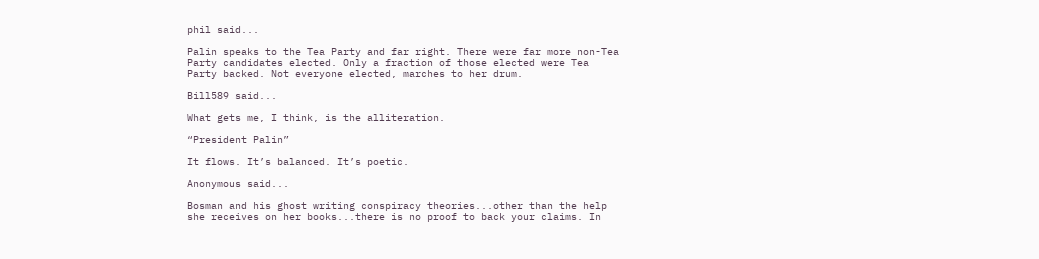phil said...

Palin speaks to the Tea Party and far right. There were far more non-Tea Party candidates elected. Only a fraction of those elected were Tea Party backed. Not everyone elected, marches to her drum.

Bill589 said...

What gets me, I think, is the alliteration.

“President Palin”

It flows. It’s balanced. It’s poetic.

Anonymous said...

Bosman and his ghost writing conspiracy theories...other than the help she receives on her books...there is no proof to back your claims. In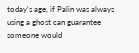today's age, if Palin was always using a ghost can guarantee someone would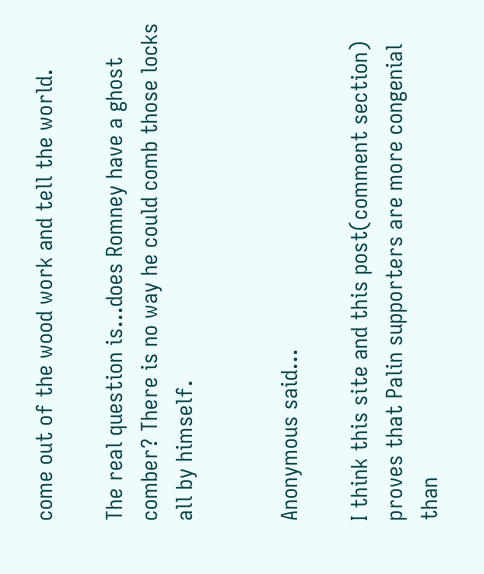come out of the wood work and tell the world.

The real question is...does Romney have a ghost comber? There is no way he could comb those locks all by himself.


Anonymous said...

I think this site and this post(comment section) proves that Palin supporters are more congenial than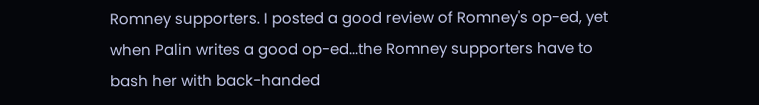Romney supporters. I posted a good review of Romney's op-ed, yet when Palin writes a good op-ed...the Romney supporters have to bash her with back-handed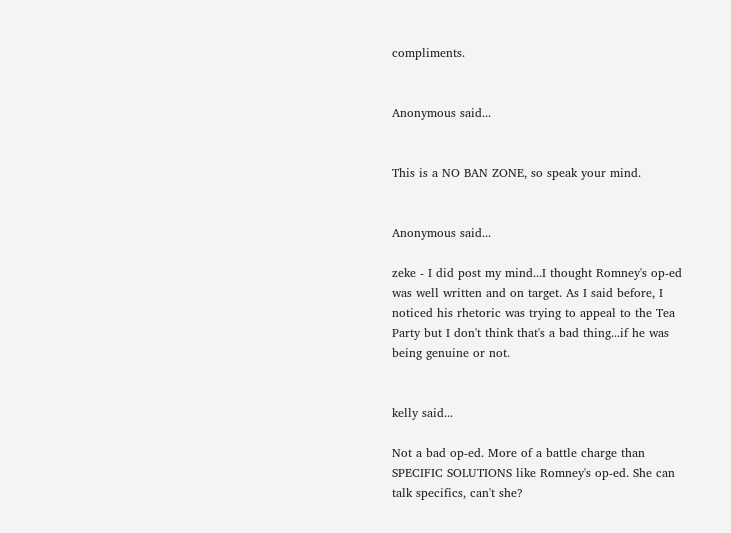compliments.


Anonymous said...


This is a NO BAN ZONE, so speak your mind.


Anonymous said...

zeke - I did post my mind...I thought Romney's op-ed was well written and on target. As I said before, I noticed his rhetoric was trying to appeal to the Tea Party but I don't think that's a bad thing...if he was being genuine or not.


kelly said...

Not a bad op-ed. More of a battle charge than SPECIFIC SOLUTIONS like Romney's op-ed. She can talk specifics, can't she?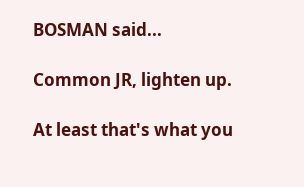BOSMAN said...

Common JR, lighten up.

At least that's what you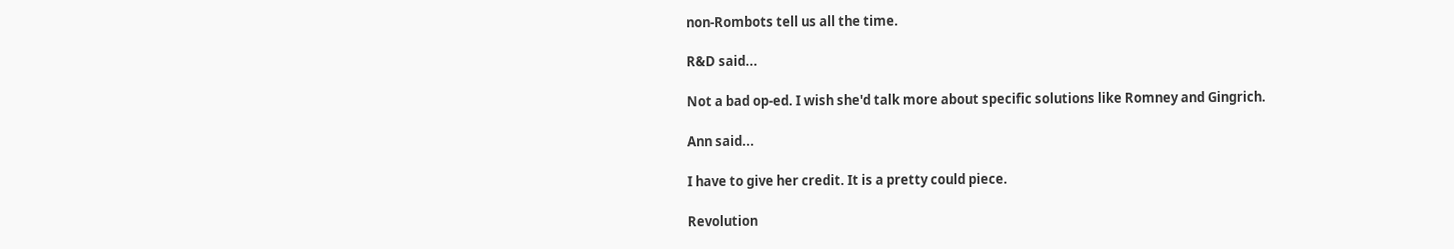non-Rombots tell us all the time.

R&D said...

Not a bad op-ed. I wish she'd talk more about specific solutions like Romney and Gingrich.

Ann said...

I have to give her credit. It is a pretty could piece.

Revolution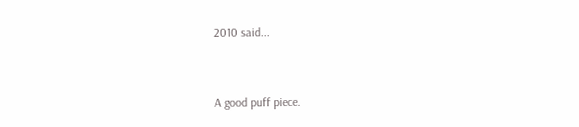2010 said...


A good puff piece.